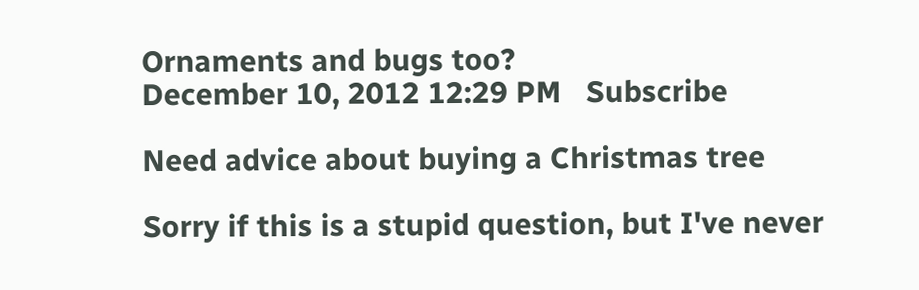Ornaments and bugs too?
December 10, 2012 12:29 PM   Subscribe

Need advice about buying a Christmas tree

Sorry if this is a stupid question, but I've never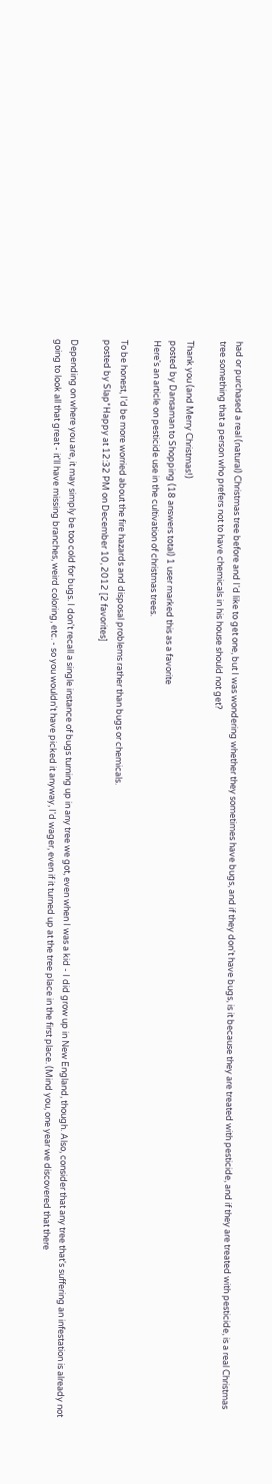had or purchased a real (natural) Christmas tree before and I'd like to get one, but I was wondering whether they sometimes have bugs, and if they don't have bugs, is it because they are treated with pesticide, and if they are treated with pesticide, is a real Christmas tree something that a person who prefers not to have chemicals in his house should not get?

Thank you (and Merry Christmas!)
posted by Dansaman to Shopping (18 answers total) 1 user marked this as a favorite
Here's an article on pesticide use in the cultivation of christmas trees.

To be honest, I'd be more worried about the fire hazards and disposal problems rather than bugs or chemicals.
posted by Slap*Happy at 12:32 PM on December 10, 2012 [2 favorites]

Depending on where you are, it may simply be too cold for bugs. I don't recall a single instance of bugs turning up in any tree we got, even when I was a kid - I did grow up in New England, though. Also, consider that any tree that's suffering an infestation is already not going to look all that great - it'll have missing branches, weird coloring, etc. - so you wouldn't have picked it anyway, I'd wager, even if it turned up at the tree place in the first place. (Mind you, one year we discovered that there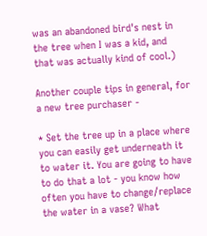was an abandoned bird's nest in the tree when I was a kid, and that was actually kind of cool.)

Another couple tips in general, for a new tree purchaser -

* Set the tree up in a place where you can easily get underneath it to water it. You are going to have to do that a lot - you know how often you have to change/replace the water in a vase? What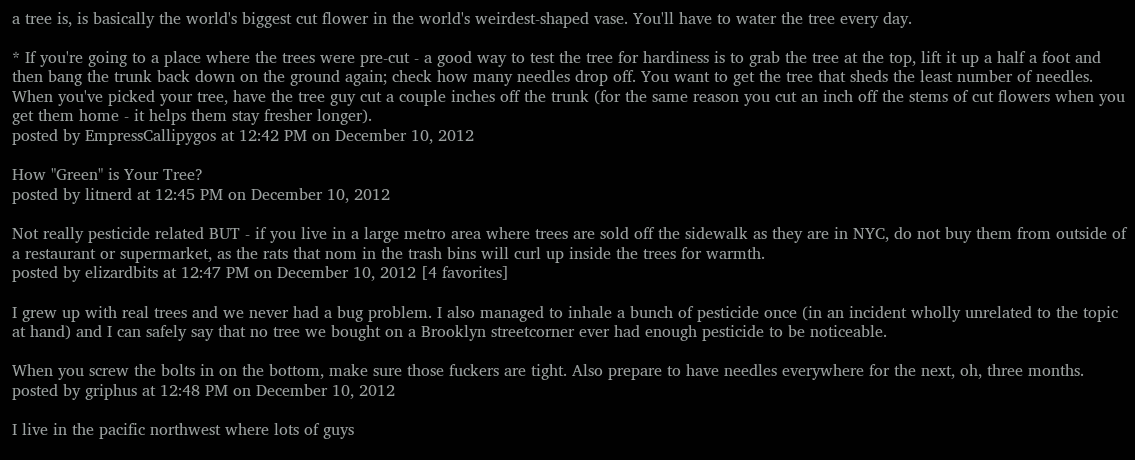a tree is, is basically the world's biggest cut flower in the world's weirdest-shaped vase. You'll have to water the tree every day.

* If you're going to a place where the trees were pre-cut - a good way to test the tree for hardiness is to grab the tree at the top, lift it up a half a foot and then bang the trunk back down on the ground again; check how many needles drop off. You want to get the tree that sheds the least number of needles. When you've picked your tree, have the tree guy cut a couple inches off the trunk (for the same reason you cut an inch off the stems of cut flowers when you get them home - it helps them stay fresher longer).
posted by EmpressCallipygos at 12:42 PM on December 10, 2012

How "Green" is Your Tree?
posted by litnerd at 12:45 PM on December 10, 2012

Not really pesticide related BUT - if you live in a large metro area where trees are sold off the sidewalk as they are in NYC, do not buy them from outside of a restaurant or supermarket, as the rats that nom in the trash bins will curl up inside the trees for warmth.
posted by elizardbits at 12:47 PM on December 10, 2012 [4 favorites]

I grew up with real trees and we never had a bug problem. I also managed to inhale a bunch of pesticide once (in an incident wholly unrelated to the topic at hand) and I can safely say that no tree we bought on a Brooklyn streetcorner ever had enough pesticide to be noticeable.

When you screw the bolts in on the bottom, make sure those fuckers are tight. Also prepare to have needles everywhere for the next, oh, three months.
posted by griphus at 12:48 PM on December 10, 2012

I live in the pacific northwest where lots of guys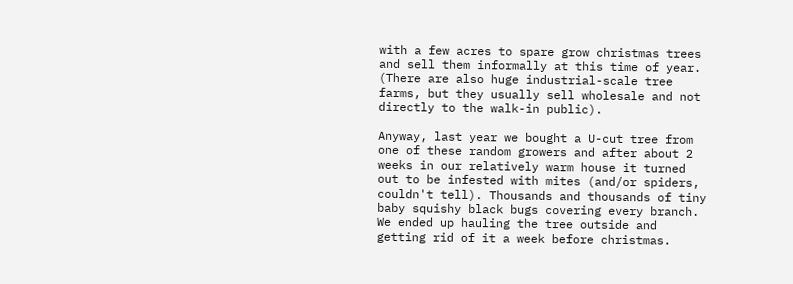with a few acres to spare grow christmas trees and sell them informally at this time of year. (There are also huge industrial-scale tree farms, but they usually sell wholesale and not directly to the walk-in public).

Anyway, last year we bought a U-cut tree from one of these random growers and after about 2 weeks in our relatively warm house it turned out to be infested with mites (and/or spiders, couldn't tell). Thousands and thousands of tiny baby squishy black bugs covering every branch. We ended up hauling the tree outside and getting rid of it a week before christmas.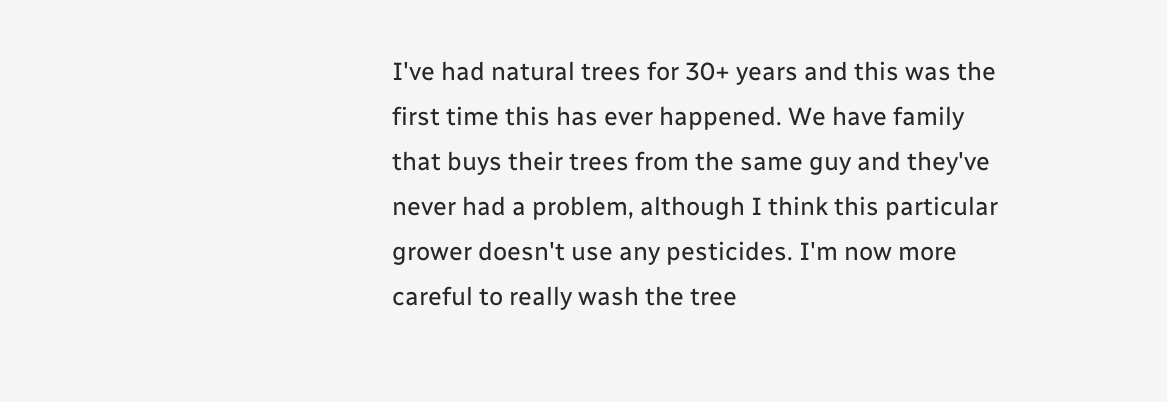I've had natural trees for 30+ years and this was the first time this has ever happened. We have family that buys their trees from the same guy and they've never had a problem, although I think this particular grower doesn't use any pesticides. I'm now more careful to really wash the tree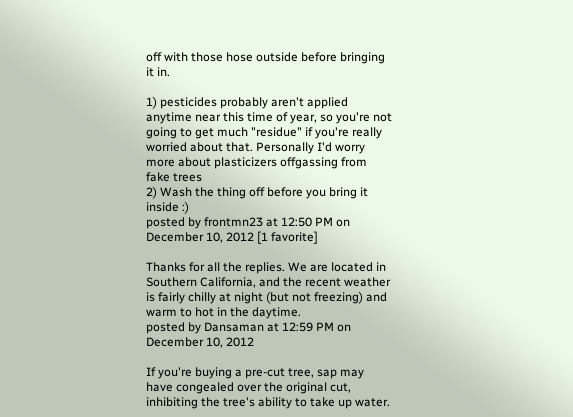off with those hose outside before bringing it in.

1) pesticides probably aren't applied anytime near this time of year, so you're not going to get much "residue" if you're really worried about that. Personally I'd worry more about plasticizers offgassing from fake trees
2) Wash the thing off before you bring it inside :)
posted by frontmn23 at 12:50 PM on December 10, 2012 [1 favorite]

Thanks for all the replies. We are located in Southern California, and the recent weather is fairly chilly at night (but not freezing) and warm to hot in the daytime.
posted by Dansaman at 12:59 PM on December 10, 2012

If you're buying a pre-cut tree, sap may have congealed over the original cut, inhibiting the tree's ability to take up water.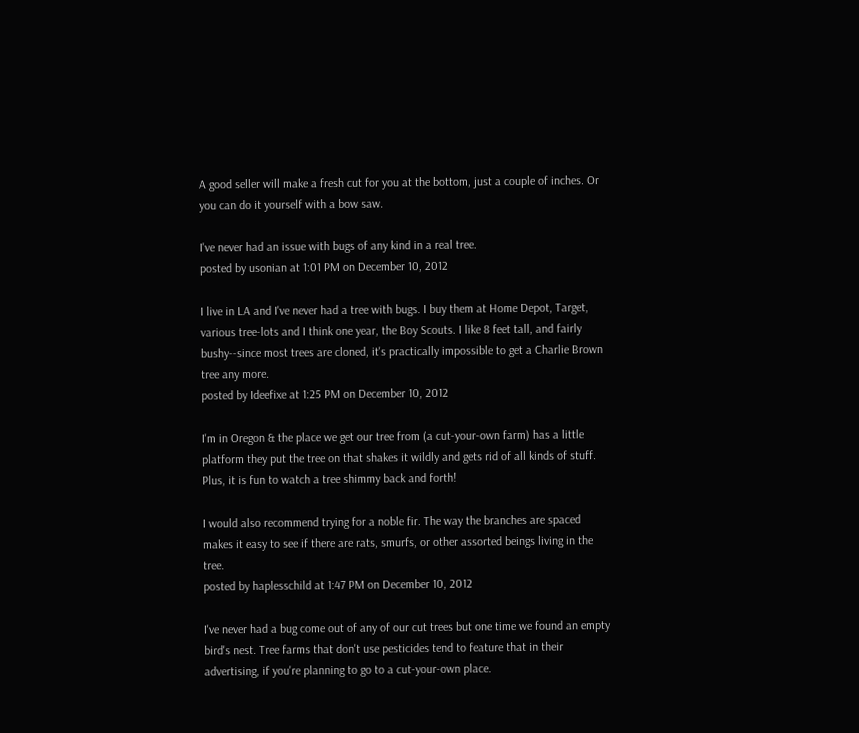A good seller will make a fresh cut for you at the bottom, just a couple of inches. Or you can do it yourself with a bow saw.

I've never had an issue with bugs of any kind in a real tree.
posted by usonian at 1:01 PM on December 10, 2012

I live in LA and I've never had a tree with bugs. I buy them at Home Depot, Target, various tree-lots and I think one year, the Boy Scouts. I like 8 feet tall, and fairly bushy--since most trees are cloned, it's practically impossible to get a Charlie Brown tree any more.
posted by Ideefixe at 1:25 PM on December 10, 2012

I'm in Oregon & the place we get our tree from (a cut-your-own farm) has a little platform they put the tree on that shakes it wildly and gets rid of all kinds of stuff. Plus, it is fun to watch a tree shimmy back and forth!

I would also recommend trying for a noble fir. The way the branches are spaced makes it easy to see if there are rats, smurfs, or other assorted beings living in the tree.
posted by haplesschild at 1:47 PM on December 10, 2012

I've never had a bug come out of any of our cut trees but one time we found an empty bird's nest. Tree farms that don't use pesticides tend to feature that in their advertising, if you're planning to go to a cut-your-own place.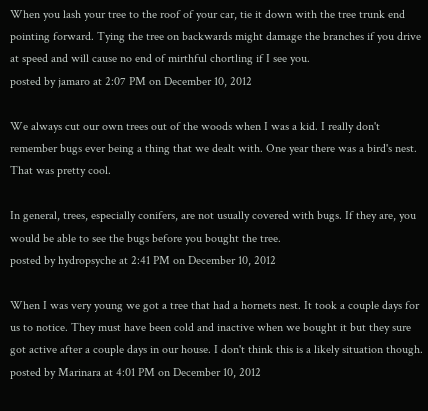When you lash your tree to the roof of your car, tie it down with the tree trunk end pointing forward. Tying the tree on backwards might damage the branches if you drive at speed and will cause no end of mirthful chortling if I see you.
posted by jamaro at 2:07 PM on December 10, 2012

We always cut our own trees out of the woods when I was a kid. I really don't remember bugs ever being a thing that we dealt with. One year there was a bird's nest. That was pretty cool.

In general, trees, especially conifers, are not usually covered with bugs. If they are, you would be able to see the bugs before you bought the tree.
posted by hydropsyche at 2:41 PM on December 10, 2012

When I was very young we got a tree that had a hornets nest. It took a couple days for us to notice. They must have been cold and inactive when we bought it but they sure got active after a couple days in our house. I don't think this is a likely situation though.
posted by Marinara at 4:01 PM on December 10, 2012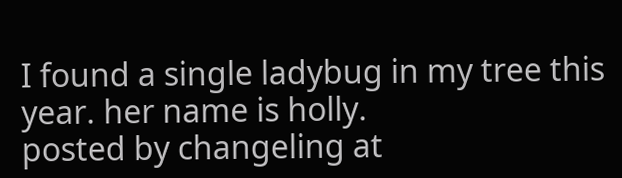I found a single ladybug in my tree this year. her name is holly.
posted by changeling at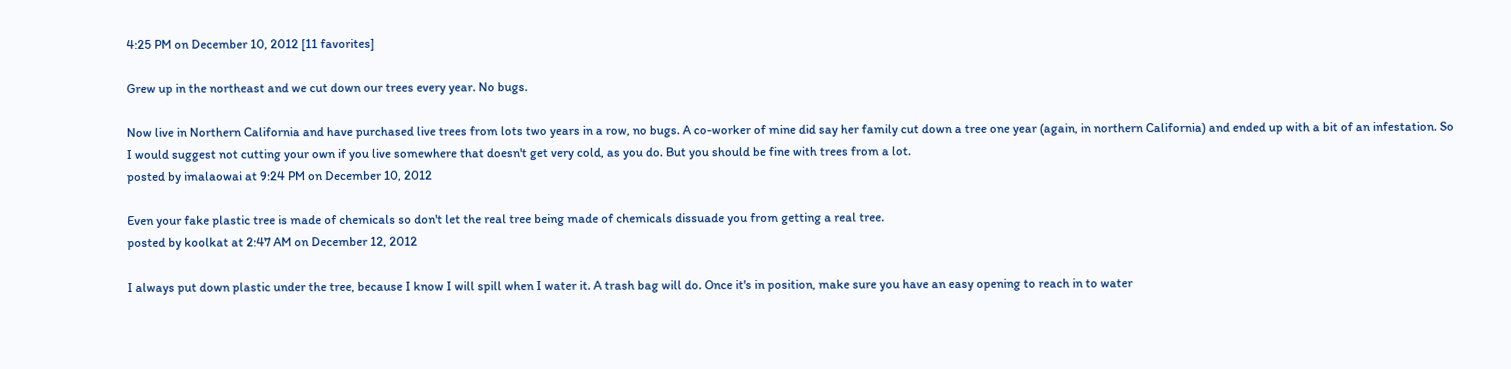4:25 PM on December 10, 2012 [11 favorites]

Grew up in the northeast and we cut down our trees every year. No bugs.

Now live in Northern California and have purchased live trees from lots two years in a row, no bugs. A co-worker of mine did say her family cut down a tree one year (again, in northern California) and ended up with a bit of an infestation. So I would suggest not cutting your own if you live somewhere that doesn't get very cold, as you do. But you should be fine with trees from a lot.
posted by imalaowai at 9:24 PM on December 10, 2012

Even your fake plastic tree is made of chemicals so don't let the real tree being made of chemicals dissuade you from getting a real tree.
posted by koolkat at 2:47 AM on December 12, 2012

I always put down plastic under the tree, because I know I will spill when I water it. A trash bag will do. Once it's in position, make sure you have an easy opening to reach in to water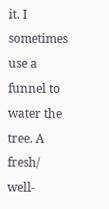it. I sometimes use a funnel to water the tree. A fresh/ well-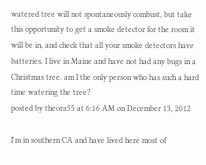watered tree will not spontaneously combust, but take this opportunity to get a smoke detector for the room it will be in, and check that all your smoke detectors have batteries. I live in Maine and have not had any bugs in a Christmas tree. am I the only person who has such a hard time watering the tree?
posted by theora55 at 6:16 AM on December 13, 2012

I'm in southern CA and have lived here most of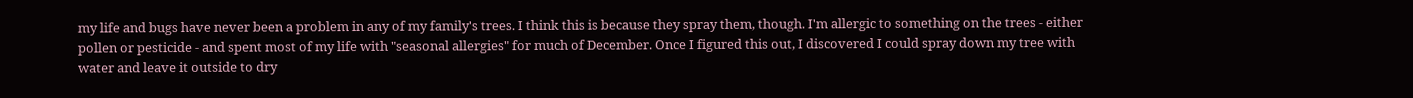my life and bugs have never been a problem in any of my family's trees. I think this is because they spray them, though. I'm allergic to something on the trees - either pollen or pesticide - and spent most of my life with "seasonal allergies" for much of December. Once I figured this out, I discovered I could spray down my tree with water and leave it outside to dry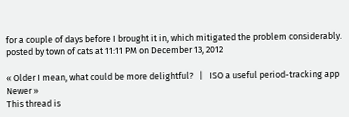for a couple of days before I brought it in, which mitigated the problem considerably.
posted by town of cats at 11:11 PM on December 13, 2012

« Older I mean, what could be more delightful?   |   ISO a useful period-tracking app Newer »
This thread is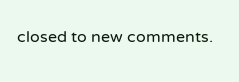closed to new comments.